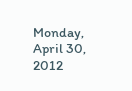Monday, April 30, 2012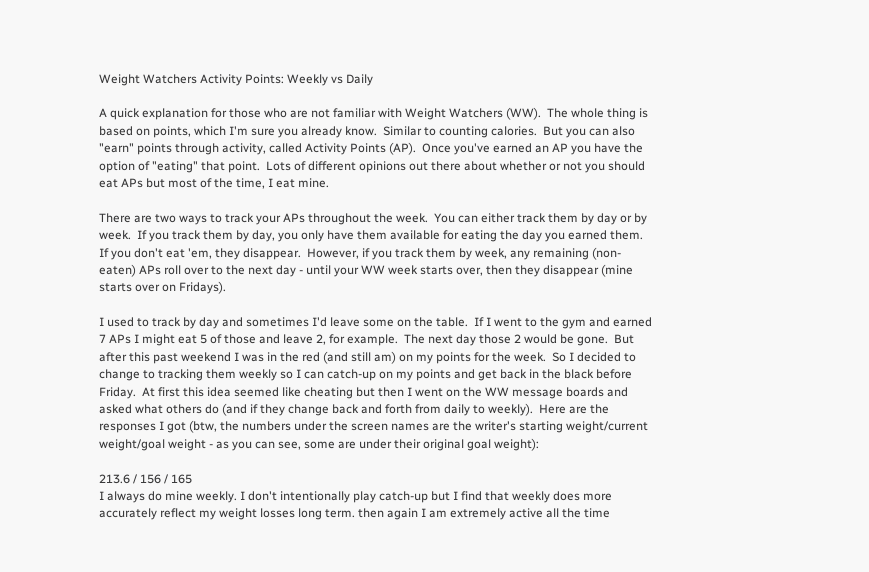Weight Watchers Activity Points: Weekly vs Daily

A quick explanation for those who are not familiar with Weight Watchers (WW).  The whole thing is based on points, which I'm sure you already know.  Similar to counting calories.  But you can also "earn" points through activity, called Activity Points (AP).  Once you've earned an AP you have the option of "eating" that point.  Lots of different opinions out there about whether or not you should eat APs but most of the time, I eat mine.

There are two ways to track your APs throughout the week.  You can either track them by day or by week.  If you track them by day, you only have them available for eating the day you earned them.  If you don't eat 'em, they disappear.  However, if you track them by week, any remaining (non-eaten) APs roll over to the next day - until your WW week starts over, then they disappear (mine starts over on Fridays).

I used to track by day and sometimes I'd leave some on the table.  If I went to the gym and earned 7 APs I might eat 5 of those and leave 2, for example.  The next day those 2 would be gone.  But after this past weekend I was in the red (and still am) on my points for the week.  So I decided to change to tracking them weekly so I can catch-up on my points and get back in the black before Friday.  At first this idea seemed like cheating but then I went on the WW message boards and asked what others do (and if they change back and forth from daily to weekly).  Here are the responses I got (btw, the numbers under the screen names are the writer's starting weight/current weight/goal weight - as you can see, some are under their original goal weight):

213.6 / 156 / 165
I always do mine weekly. I don't intentionally play catch-up but I find that weekly does more accurately reflect my weight losses long term. then again I am extremely active all the time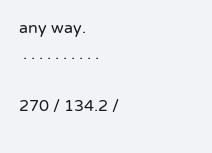any way.
 . . . . . . . . . .

270 / 134.2 /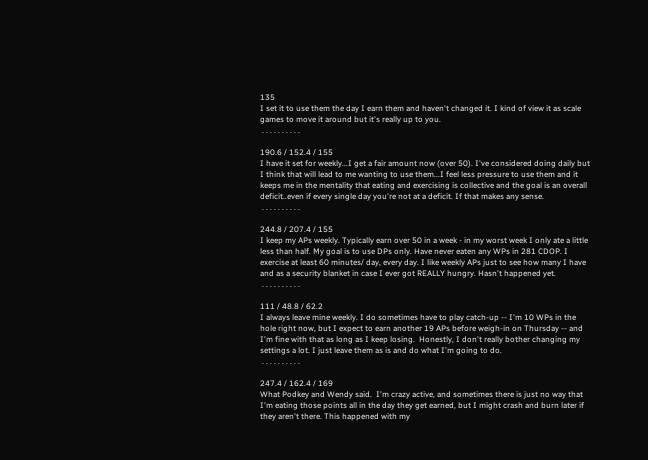135
I set it to use them the day I earn them and haven't changed it. I kind of view it as scale games to move it around but it's really up to you.
 . . . . . . . . . .

190.6 / 152.4 / 155
I have it set for weekly...I get a fair amount now (over 50). I've considered doing daily but I think that will lead to me wanting to use them...I feel less pressure to use them and it keeps me in the mentality that eating and exercising is collective and the goal is an overall deficit..even if every single day you're not at a deficit. If that makes any sense.
 . . . . . . . . . .

244.8 / 207.4 / 155
I keep my APs weekly. Typically earn over 50 in a week - in my worst week I only ate a little less than half. My goal is to use DPs only. Have never eaten any WPs in 281 CDOP. I exercise at least 60 minutes/ day, every day. I like weekly APs just to see how many I have and as a security blanket in case I ever got REALLY hungry. Hasn't happened yet.
 . . . . . . . . . .

111 / 48.8 / 62.2
I always leave mine weekly. I do sometimes have to play catch-up -- I'm 10 WPs in the hole right now, but I expect to earn another 19 APs before weigh-in on Thursday -- and I'm fine with that as long as I keep losing.  Honestly, I don't really bother changing my settings a lot. I just leave them as is and do what I'm going to do.
 . . . . . . . . . .

247.4 / 162.4 / 169
What Podkey and Wendy said.  I'm crazy active, and sometimes there is just no way that I'm eating those points all in the day they get earned, but I might crash and burn later if they aren't there. This happened with my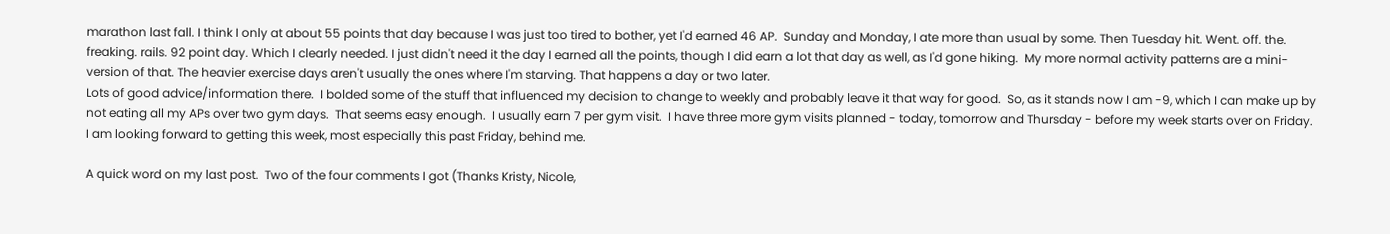marathon last fall. I think I only at about 55 points that day because I was just too tired to bother, yet I'd earned 46 AP.  Sunday and Monday, I ate more than usual by some. Then Tuesday hit. Went. off. the. freaking. rails. 92 point day. Which I clearly needed. I just didn't need it the day I earned all the points, though I did earn a lot that day as well, as I'd gone hiking.  My more normal activity patterns are a mini-version of that. The heavier exercise days aren't usually the ones where I'm starving. That happens a day or two later.
Lots of good advice/information there.  I bolded some of the stuff that influenced my decision to change to weekly and probably leave it that way for good.  So, as it stands now I am -9, which I can make up by not eating all my APs over two gym days.  That seems easy enough.  I usually earn 7 per gym visit.  I have three more gym visits planned - today, tomorrow and Thursday - before my week starts over on Friday.  I am looking forward to getting this week, most especially this past Friday, behind me.

A quick word on my last post.  Two of the four comments I got (Thanks Kristy, Nicole,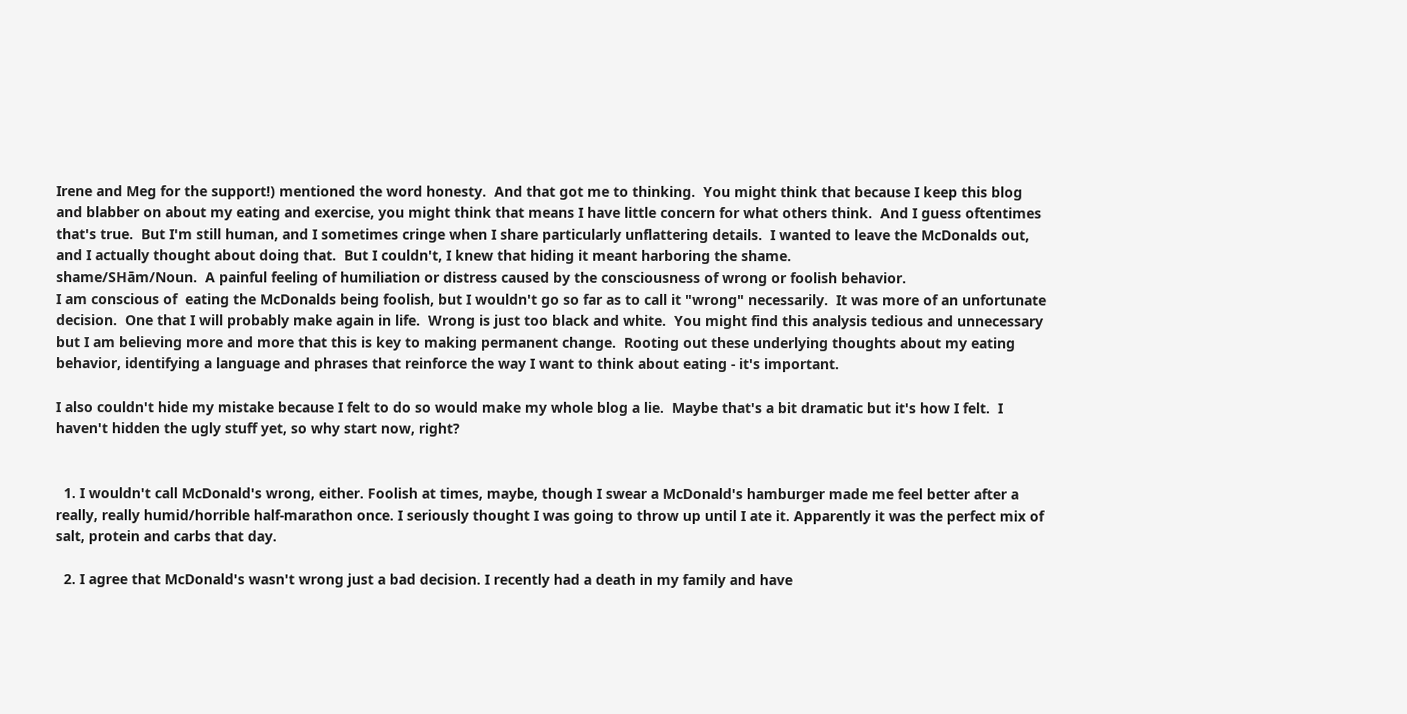Irene and Meg for the support!) mentioned the word honesty.  And that got me to thinking.  You might think that because I keep this blog and blabber on about my eating and exercise, you might think that means I have little concern for what others think.  And I guess oftentimes that's true.  But I'm still human, and I sometimes cringe when I share particularly unflattering details.  I wanted to leave the McDonalds out, and I actually thought about doing that.  But I couldn't, I knew that hiding it meant harboring the shame.
shame/SHām/Noun.  A painful feeling of humiliation or distress caused by the consciousness of wrong or foolish behavior.
I am conscious of  eating the McDonalds being foolish, but I wouldn't go so far as to call it "wrong" necessarily.  It was more of an unfortunate decision.  One that I will probably make again in life.  Wrong is just too black and white.  You might find this analysis tedious and unnecessary but I am believing more and more that this is key to making permanent change.  Rooting out these underlying thoughts about my eating behavior, identifying a language and phrases that reinforce the way I want to think about eating - it's important.

I also couldn't hide my mistake because I felt to do so would make my whole blog a lie.  Maybe that's a bit dramatic but it's how I felt.  I haven't hidden the ugly stuff yet, so why start now, right?


  1. I wouldn't call McDonald's wrong, either. Foolish at times, maybe, though I swear a McDonald's hamburger made me feel better after a really, really humid/horrible half-marathon once. I seriously thought I was going to throw up until I ate it. Apparently it was the perfect mix of salt, protein and carbs that day.

  2. I agree that McDonald's wasn't wrong just a bad decision. I recently had a death in my family and have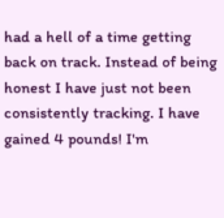had a hell of a time getting back on track. Instead of being honest I have just not been consistently tracking. I have gained 4 pounds! I'm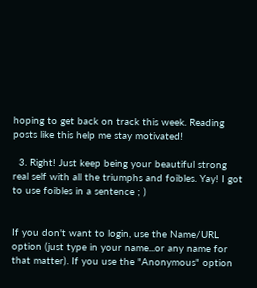hoping to get back on track this week. Reading posts like this help me stay motivated!

  3. Right! Just keep being your beautiful strong real self with all the triumphs and foibles. Yay! I got to use foibles in a sentence ; )


If you don't want to login, use the Name/URL option (just type in your name...or any name for that matter). If you use the "Anonymous" option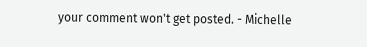your comment won't get posted. - Michelle